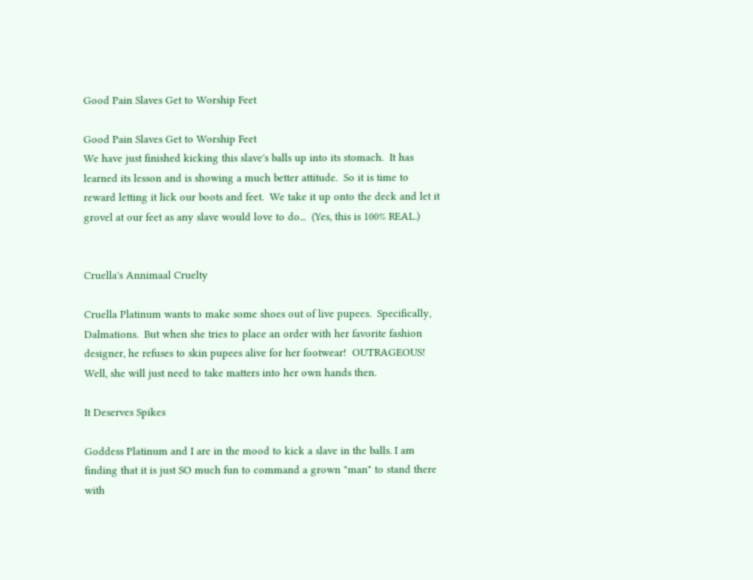Good Pain Slaves Get to Worship Feet

Good Pain Slaves Get to Worship Feet
We have just finished kicking this slave's balls up into its stomach.  It has learned its lesson and is showing a much better attitude.  So it is time to reward letting it lick our boots and feet.  We take it up onto the deck and let it grovel at our feet as any slave would love to do...  (Yes, this is 100% REAL.)


Cruella's Annimaal Cruelty

Cruella Platinum wants to make some shoes out of live pupees.  Specifically, Dalmations.  But when she tries to place an order with her favorite fashion designer, he refuses to skin pupees alive for her footwear!  OUTRAGEOUS!  Well, she will just need to take matters into her own hands then.

It Deserves Spikes

Goddess Platinum and I are in the mood to kick a slave in the balls. I am finding that it is just SO much fun to command a grown "man" to stand there with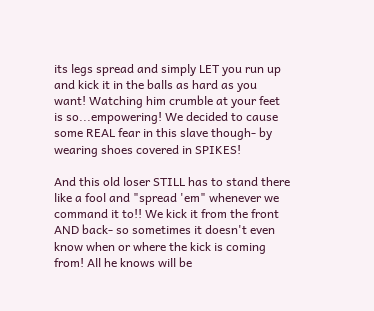its legs spread and simply LET you run up and kick it in the balls as hard as you want! Watching him crumble at your feet is so...empowering! We decided to cause some REAL fear in this slave though- by wearing shoes covered in SPIKES!

And this old loser STILL has to stand there like a fool and "spread 'em" whenever we command it to!! We kick it from the front AND back- so sometimes it doesn't even know when or where the kick is coming from! All he knows will be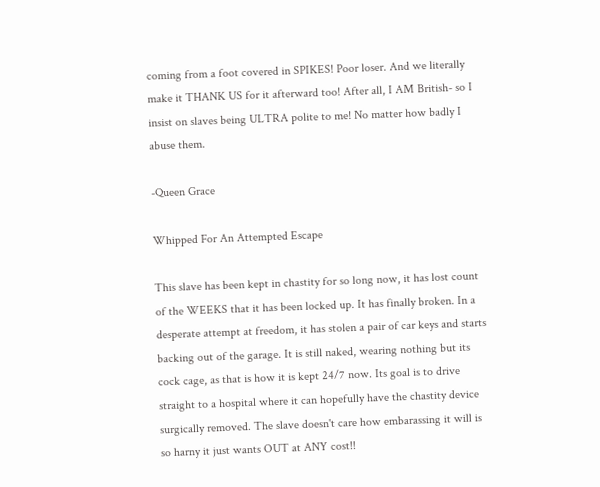coming from a foot covered in SPIKES! Poor loser. And we literally make it THANK US for it afterward too! After all, I AM British- so I insist on slaves being ULTRA polite to me! No matter how badly I abuse them.

-Queen Grace

Whipped For An Attempted Escape

This slave has been kept in chastity for so long now, it has lost count of the WEEKS that it has been locked up. It has finally broken. In a desperate attempt at freedom, it has stolen a pair of car keys and starts backing out of the garage. It is still naked, wearing nothing but its cock cage, as that is how it is kept 24/7 now. Its goal is to drive straight to a hospital where it can hopefully have the chastity device surgically removed. The slave doesn't care how embarassing it will is so harny it just wants OUT at ANY cost!!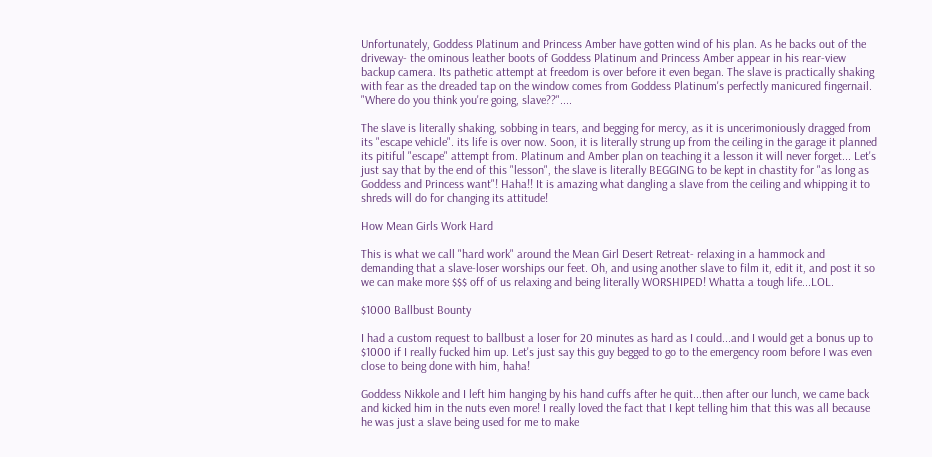Unfortunately, Goddess Platinum and Princess Amber have gotten wind of his plan. As he backs out of the driveway- the ominous leather boots of Goddess Platinum and Princess Amber appear in his rear-view backup camera. Its pathetic attempt at freedom is over before it even began. The slave is practically shaking with fear as the dreaded tap on the window comes from Goddess Platinum's perfectly manicured fingernail. "Where do you think you're going, slave??"....

The slave is literally shaking, sobbing in tears, and begging for mercy, as it is uncerimoniously dragged from its "escape vehicle". its life is over now. Soon, it is literally strung up from the ceiling in the garage it planned its pitiful "escape" attempt from. Platinum and Amber plan on teaching it a lesson it will never forget... Let's just say that by the end of this "lesson", the slave is literally BEGGING to be kept in chastity for "as long as Goddess and Princess want"! Haha!! It is amazing what dangling a slave from the ceiling and whipping it to shreds will do for changing its attitude!

How Mean Girls Work Hard

This is what we call "hard work" around the Mean Girl Desert Retreat- relaxing in a hammock and demanding that a slave-loser worships our feet. Oh, and using another slave to film it, edit it, and post it so we can make more $$$ off of us relaxing and being literally WORSHIPED! Whatta a tough life...LOL.

$1000 Ballbust Bounty

I had a custom request to ballbust a loser for 20 minutes as hard as I could...and I would get a bonus up to $1000 if I really fucked him up. Let's just say this guy begged to go to the emergency room before I was even close to being done with him, haha!

Goddess Nikkole and I left him hanging by his hand cuffs after he quit...then after our lunch, we came back and kicked him in the nuts even more! I really loved the fact that I kept telling him that this was all because he was just a slave being used for me to make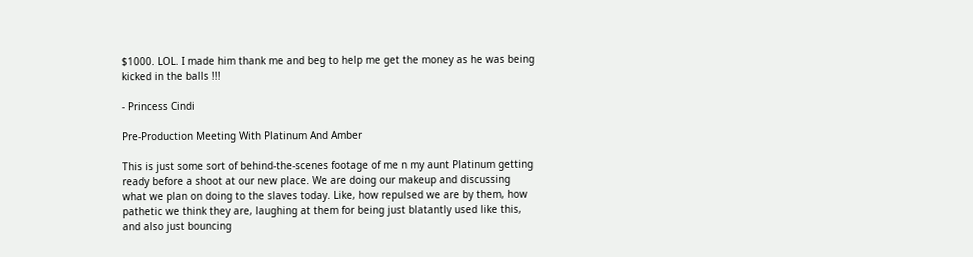$1000. LOL. I made him thank me and beg to help me get the money as he was being kicked in the balls !!!

- Princess Cindi

Pre-Production Meeting With Platinum And Amber

This is just some sort of behind-the-scenes footage of me n my aunt Platinum getting ready before a shoot at our new place. We are doing our makeup and discussing what we plan on doing to the slaves today. Like, how repulsed we are by them, how pathetic we think they are, laughing at them for being just blatantly used like this, and also just bouncing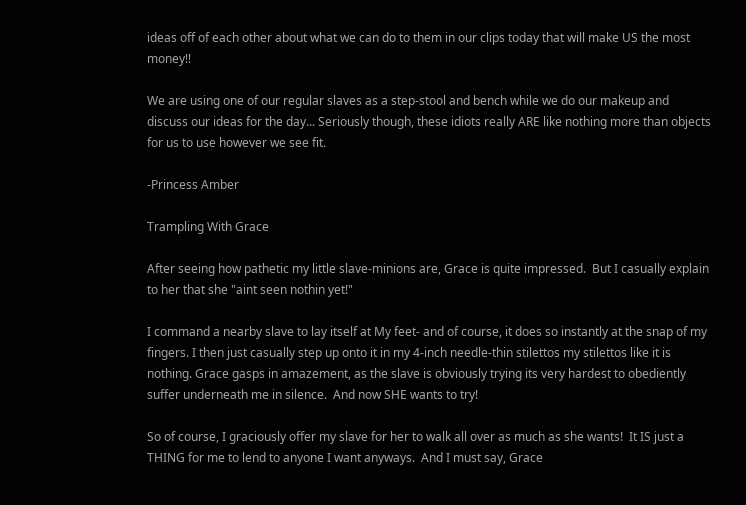ideas off of each other about what we can do to them in our clips today that will make US the most money!!

We are using one of our regular slaves as a step-stool and bench while we do our makeup and discuss our ideas for the day... Seriously though, these idiots really ARE like nothing more than objects for us to use however we see fit.

-Princess Amber

Trampling With Grace

After seeing how pathetic my little slave-minions are, Grace is quite impressed.  But I casually explain to her that she "aint seen nothin yet!"

I command a nearby slave to lay itself at My feet- and of course, it does so instantly at the snap of my fingers. I then just casually step up onto it in my 4-inch needle-thin stilettos my stilettos like it is nothing. Grace gasps in amazement, as the slave is obviously trying its very hardest to obediently suffer underneath me in silence.  And now SHE wants to try!

So of course, I graciously offer my slave for her to walk all over as much as she wants!  It IS just a THING for me to lend to anyone I want anyways.  And I must say, Grace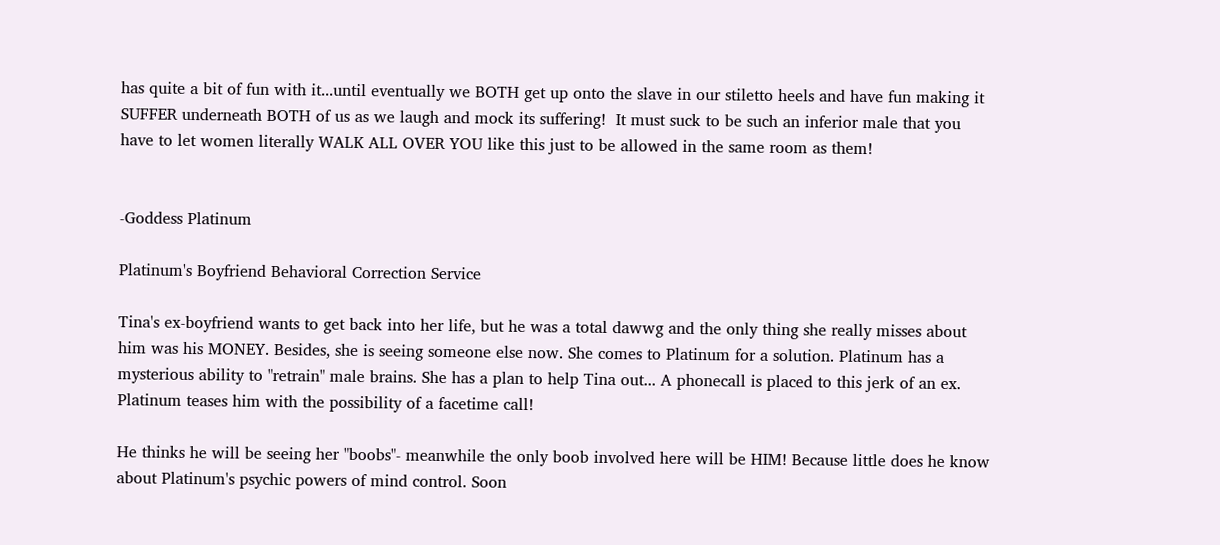has quite a bit of fun with it...until eventually we BOTH get up onto the slave in our stiletto heels and have fun making it SUFFER underneath BOTH of us as we laugh and mock its suffering!  It must suck to be such an inferior male that you have to let women literally WALK ALL OVER YOU like this just to be allowed in the same room as them!


-Goddess Platinum

Platinum's Boyfriend Behavioral Correction Service

Tina's ex-boyfriend wants to get back into her life, but he was a total dawwg and the only thing she really misses about him was his MONEY. Besides, she is seeing someone else now. She comes to Platinum for a solution. Platinum has a mysterious ability to "retrain" male brains. She has a plan to help Tina out... A phonecall is placed to this jerk of an ex. Platinum teases him with the possibility of a facetime call!

He thinks he will be seeing her "boobs"- meanwhile the only boob involved here will be HIM! Because little does he know about Platinum's psychic powers of mind control. Soon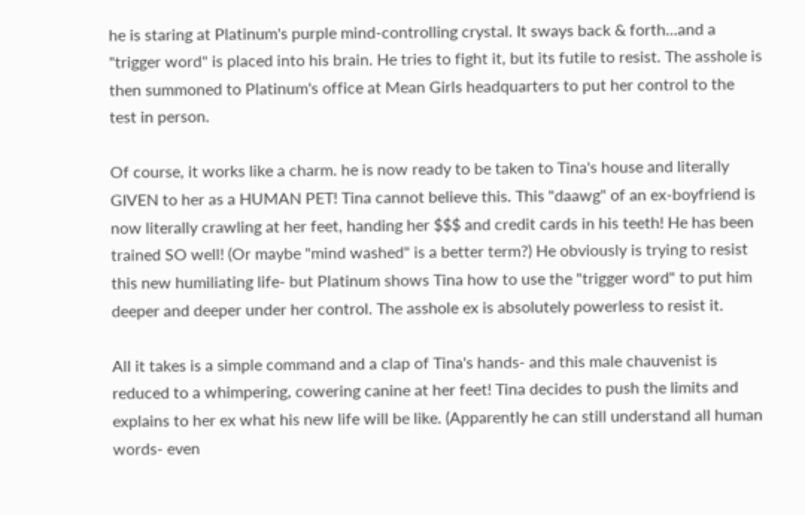he is staring at Platinum's purple mind-controlling crystal. It sways back & forth...and a "trigger word" is placed into his brain. He tries to fight it, but its futile to resist. The asshole is then summoned to Platinum's office at Mean Girls headquarters to put her control to the test in person.

Of course, it works like a charm. he is now ready to be taken to Tina's house and literally GIVEN to her as a HUMAN PET! Tina cannot believe this. This "daawg" of an ex-boyfriend is now literally crawling at her feet, handing her $$$ and credit cards in his teeth! He has been trained SO well! (Or maybe "mind washed" is a better term?) He obviously is trying to resist this new humiliating life- but Platinum shows Tina how to use the "trigger word" to put him deeper and deeper under her control. The asshole ex is absolutely powerless to resist it.

All it takes is a simple command and a clap of Tina's hands- and this male chauvenist is reduced to a whimpering, cowering canine at her feet! Tina decides to push the limits and explains to her ex what his new life will be like. (Apparently he can still understand all human words- even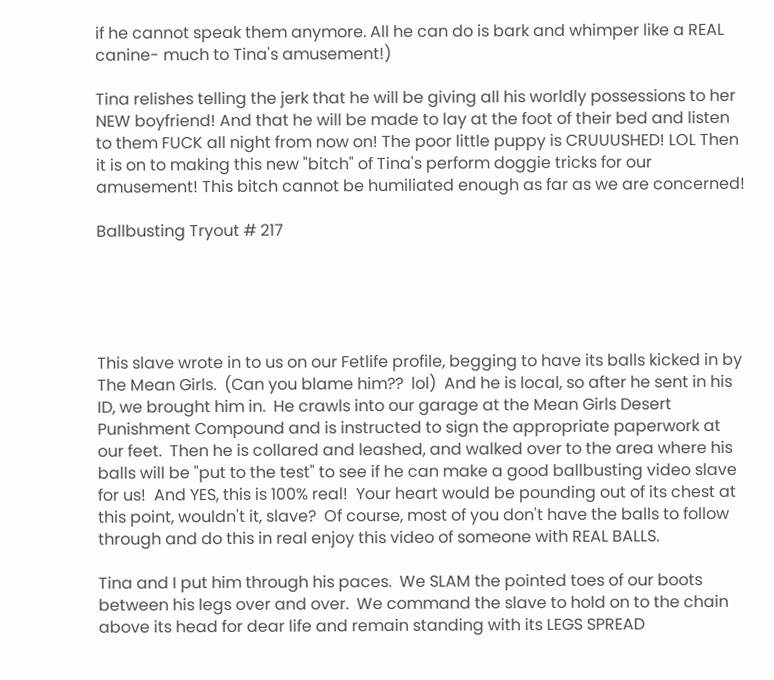if he cannot speak them anymore. All he can do is bark and whimper like a REAL canine- much to Tina's amusement!)

Tina relishes telling the jerk that he will be giving all his worldly possessions to her NEW boyfriend! And that he will be made to lay at the foot of their bed and listen to them FUCK all night from now on! The poor little puppy is CRUUUSHED! LOL Then it is on to making this new "bitch" of Tina's perform doggie tricks for our amusement! This bitch cannot be humiliated enough as far as we are concerned!

Ballbusting Tryout # 217





This slave wrote in to us on our Fetlife profile, begging to have its balls kicked in by The Mean Girls.  (Can you blame him??  lol)  And he is local, so after he sent in his ID, we brought him in.  He crawls into our garage at the Mean Girls Desert Punishment Compound and is instructed to sign the appropriate paperwork at our feet.  Then he is collared and leashed, and walked over to the area where his balls will be "put to the test" to see if he can make a good ballbusting video slave for us!  And YES, this is 100% real!  Your heart would be pounding out of its chest at this point, wouldn't it, slave?  Of course, most of you don't have the balls to follow through and do this in real enjoy this video of someone with REAL BALLS.

Tina and I put him through his paces.  We SLAM the pointed toes of our boots between his legs over and over.  We command the slave to hold on to the chain above its head for dear life and remain standing with its LEGS SPREAD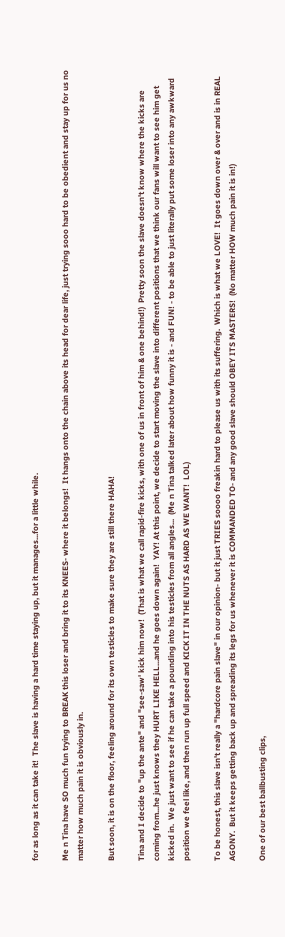for as long as it can take it!  The slave is having a hard time staying up, but it manages...for a little while.

Me n Tina have SO much fun trying to BREAK this loser and bring it to its KNEES- where it belongs!  It hangs onto the chain above its head for dear life, just trying sooo hard to be obedient and stay up for us no matter how much pain it is obviously in.

But soon, it is on the floor, feeling around for its own testicles to make sure they are still there HAHA!

Tina and I decide to "up the ante" and "see-saw' kick him now!  (That is what we call rapid-fire kicks, with one of us in front of him & one behind!)  Pretty soon the slave doesn't know where the kicks are coming from...he just knows they HURT LIKE HELL...and he goes down again!  YAY! At this point, we decide to start moving the slave into different positions that we think our fans will want to see him get kicked in.  We just want to see if he can take a pounding into his testicles from all angles...  (Me n Tina talked later about how funny it is - and FUN! - to be able to just literally put some loser into any awkward position we feel like, and then run up full speed and KICK IT IN THE NUTS AS HARD AS WE WANT!  LOL)

To be honest, this slave isn't really a "hardcore pain slave" in our opinion- but it just TRIES soooo freakin hard to please us with its suffering.  Which is what we LOVE!  It goes down over & over and is in REAL AGONY.  But it keeps getting back up and spreading its legs for us whenever it is COMMANDED TO- and any good slave should OBEY ITS MASTERS!  (No matter HOW much pain it is in!)

One of our best ballbusting clips,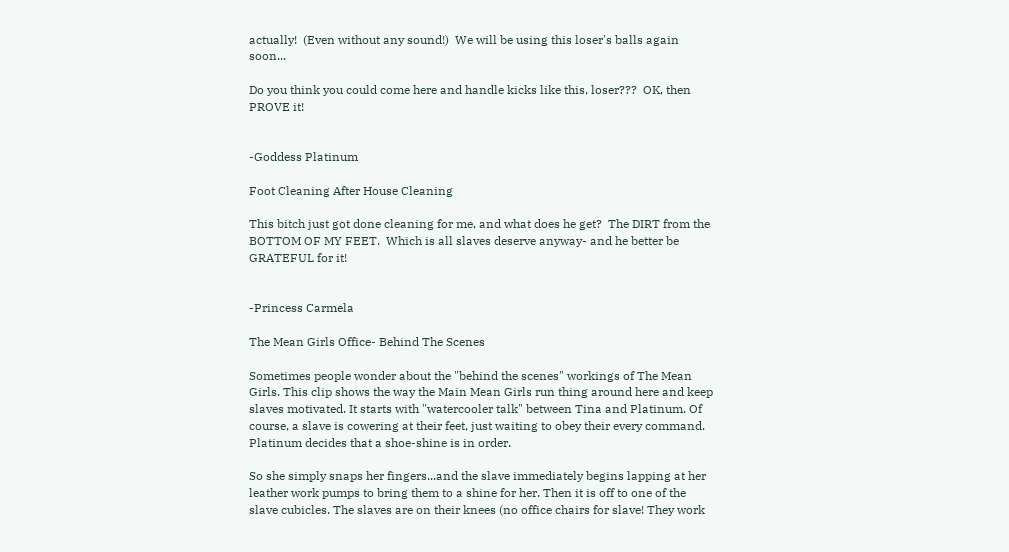actually!  (Even without any sound!)  We will be using this loser's balls again soon...

Do you think you could come here and handle kicks like this, loser???  OK, then PROVE it!


-Goddess Platinum

Foot Cleaning After House Cleaning

This bitch just got done cleaning for me, and what does he get?  The DIRT from the BOTTOM OF MY FEET.  Which is all slaves deserve anyway- and he better be GRATEFUL for it!


-Princess Carmela

The Mean Girls Office- Behind The Scenes

Sometimes people wonder about the "behind the scenes" workings of The Mean Girls. This clip shows the way the Main Mean Girls run thing around here and keep slaves motivated. It starts with "watercooler talk" between Tina and Platinum. Of course, a slave is cowering at their feet, just waiting to obey their every command. Platinum decides that a shoe-shine is in order.

So she simply snaps her fingers...and the slave immediately begins lapping at her leather work pumps to bring them to a shine for her. Then it is off to one of the slave cubicles. The slaves are on their knees (no office chairs for slave! They work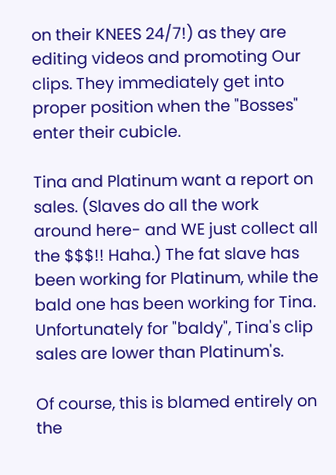on their KNEES 24/7!) as they are editing videos and promoting Our clips. They immediately get into proper position when the "Bosses" enter their cubicle.

Tina and Platinum want a report on sales. (Slaves do all the work around here- and WE just collect all the $$$!! Haha.) The fat slave has been working for Platinum, while the bald one has been working for Tina. Unfortunately for "baldy", Tina's clip sales are lower than Platinum's.

Of course, this is blamed entirely on the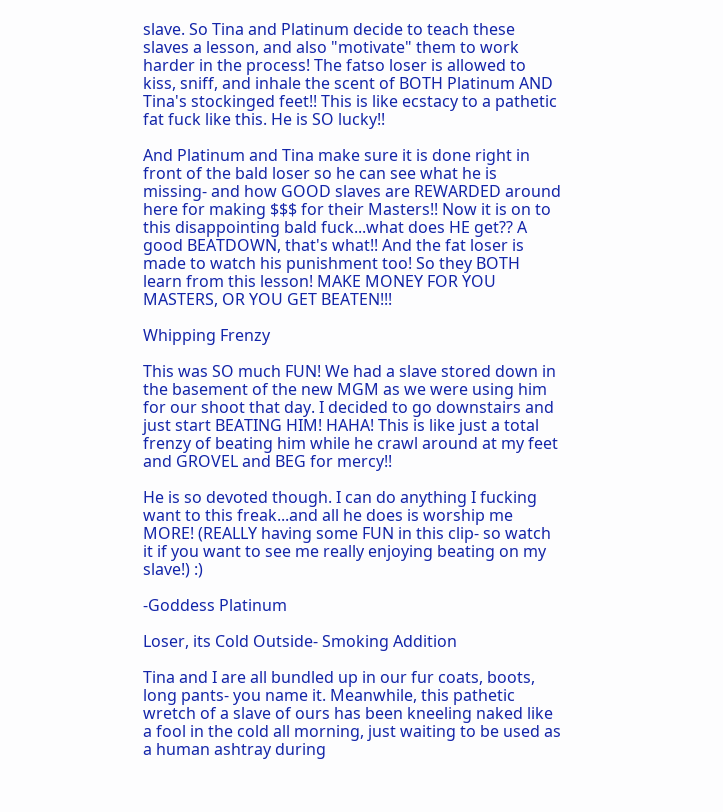slave. So Tina and Platinum decide to teach these slaves a lesson, and also "motivate" them to work harder in the process! The fatso loser is allowed to kiss, sniff, and inhale the scent of BOTH Platinum AND Tina's stockinged feet!! This is like ecstacy to a pathetic fat fuck like this. He is SO lucky!!

And Platinum and Tina make sure it is done right in front of the bald loser so he can see what he is missing- and how GOOD slaves are REWARDED around here for making $$$ for their Masters!! Now it is on to this disappointing bald fuck...what does HE get?? A good BEATDOWN, that's what!! And the fat loser is made to watch his punishment too! So they BOTH learn from this lesson! MAKE MONEY FOR YOU MASTERS, OR YOU GET BEATEN!!!

Whipping Frenzy

This was SO much FUN! We had a slave stored down in the basement of the new MGM as we were using him for our shoot that day. I decided to go downstairs and just start BEATING HIM! HAHA! This is like just a total frenzy of beating him while he crawl around at my feet and GROVEL and BEG for mercy!!

He is so devoted though. I can do anything I fucking want to this freak...and all he does is worship me MORE! (REALLY having some FUN in this clip- so watch it if you want to see me really enjoying beating on my slave!) :)

-Goddess Platinum

Loser, its Cold Outside- Smoking Addition

Tina and I are all bundled up in our fur coats, boots, long pants- you name it. Meanwhile, this pathetic wretch of a slave of ours has been kneeling naked like a fool in the cold all morning, just waiting to be used as a human ashtray during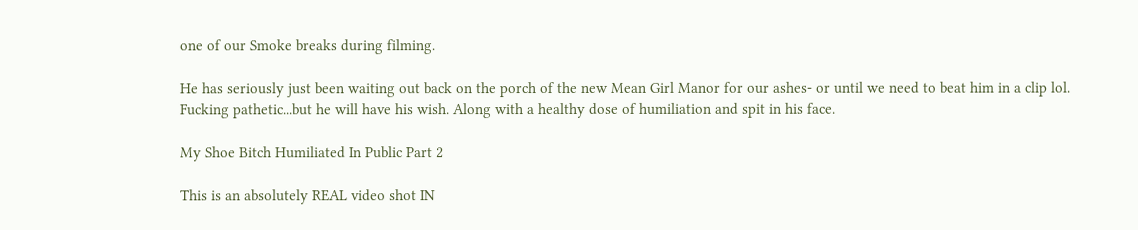one of our Smoke breaks during filming.

He has seriously just been waiting out back on the porch of the new Mean Girl Manor for our ashes- or until we need to beat him in a clip lol. Fucking pathetic...but he will have his wish. Along with a healthy dose of humiliation and spit in his face.

My Shoe Bitch Humiliated In Public Part 2

This is an absolutely REAL video shot IN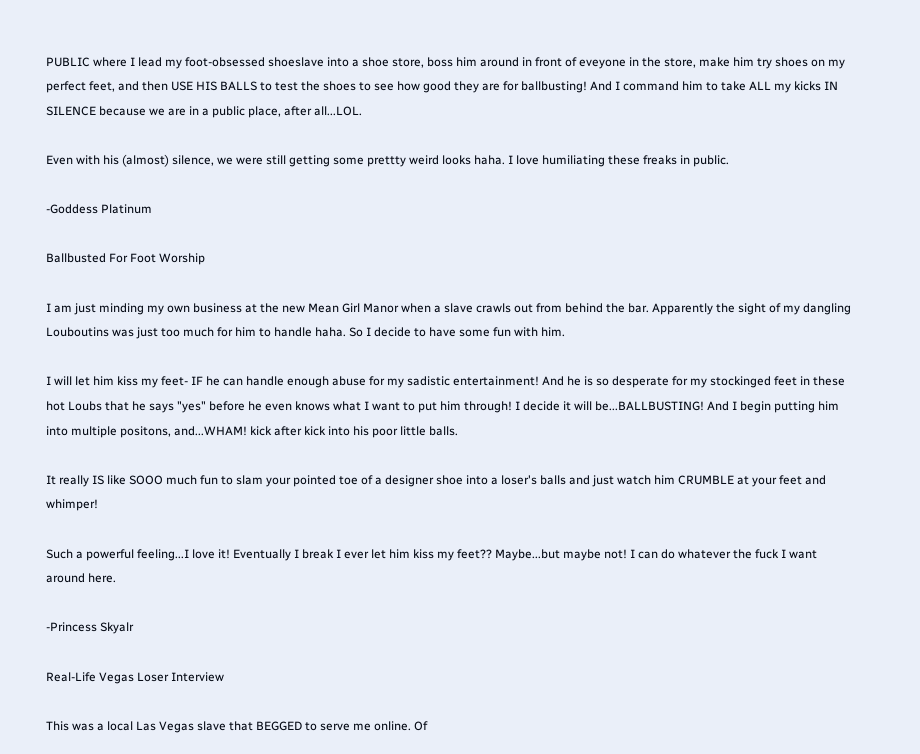PUBLIC where I lead my foot-obsessed shoeslave into a shoe store, boss him around in front of eveyone in the store, make him try shoes on my perfect feet, and then USE HIS BALLS to test the shoes to see how good they are for ballbusting! And I command him to take ALL my kicks IN SILENCE because we are in a public place, after all...LOL.

Even with his (almost) silence, we were still getting some prettty weird looks haha. I love humiliating these freaks in public.

-Goddess Platinum

Ballbusted For Foot Worship

I am just minding my own business at the new Mean Girl Manor when a slave crawls out from behind the bar. Apparently the sight of my dangling Louboutins was just too much for him to handle haha. So I decide to have some fun with him.

I will let him kiss my feet- IF he can handle enough abuse for my sadistic entertainment! And he is so desperate for my stockinged feet in these hot Loubs that he says "yes" before he even knows what I want to put him through! I decide it will be...BALLBUSTING! And I begin putting him into multiple positons, and...WHAM! kick after kick into his poor little balls.

It really IS like SOOO much fun to slam your pointed toe of a designer shoe into a loser's balls and just watch him CRUMBLE at your feet and whimper!

Such a powerful feeling...I love it! Eventually I break I ever let him kiss my feet?? Maybe...but maybe not! I can do whatever the fuck I want around here.

-Princess Skyalr

Real-Life Vegas Loser Interview

This was a local Las Vegas slave that BEGGED to serve me online. Of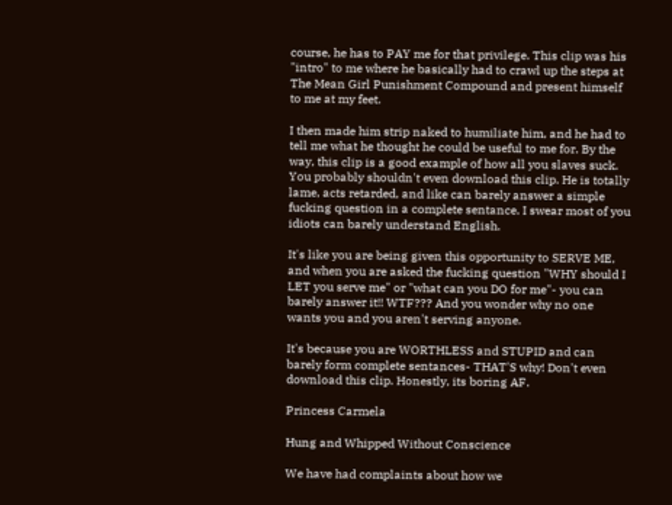course, he has to PAY me for that privilege. This clip was his "intro" to me where he basically had to crawl up the steps at The Mean Girl Punishment Compound and present himself to me at my feet.

I then made him strip naked to humiliate him, and he had to tell me what he thought he could be useful to me for. By the way, this clip is a good example of how all you slaves suck. You probably shouldn't even download this clip. He is totally lame, acts retarded, and like can barely answer a simple fucking question in a complete sentance. I swear most of you idiots can barely understand English.

It's like you are being given this opportunity to SERVE ME, and when you are asked the fucking question "WHY should I LET you serve me" or "what can you DO for me"- you can barely answer it!! WTF??? And you wonder why no one wants you and you aren't serving anyone.

It's because you are WORTHLESS and STUPID and can barely form complete sentances- THAT'S why! Don't even download this clip. Honestly, its boring AF.

Princess Carmela

Hung and Whipped Without Conscience

We have had complaints about how we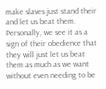make slaves just stand their and let us beat them. Personally, we see it as a sign of their obedience that they will just let us beat them as much as we want without even needing to be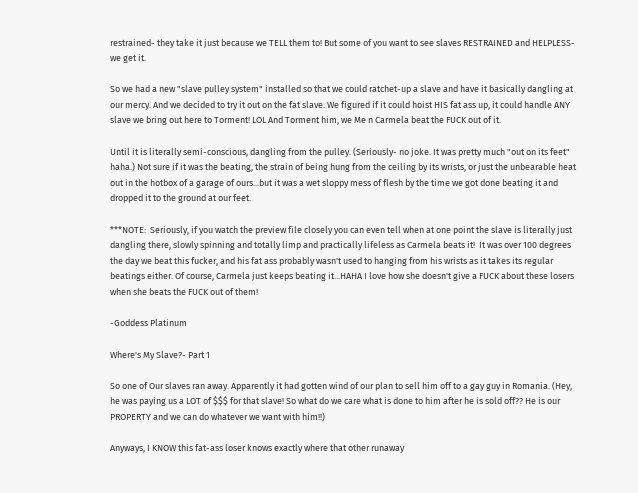restrained- they take it just because we TELL them to! But some of you want to see slaves RESTRAINED and HELPLESS- we get it.

So we had a new "slave pulley system" installed so that we could ratchet-up a slave and have it basically dangling at our mercy. And we decided to try it out on the fat slave. We figured if it could hoist HIS fat ass up, it could handle ANY slave we bring out here to Torment! LOL And Torment him, we Me n Carmela beat the FUCK out of it.

Until it is literally semi-conscious, dangling from the pulley. (Seriously- no joke. It was pretty much "out on its feet" haha.) Not sure if it was the beating, the strain of being hung from the ceiling by its wrists, or just the unbearable heat out in the hotbox of a garage of ours...but it was a wet sloppy mess of flesh by the time we got done beating it and dropped it to the ground at our feet.

***NOTE:  Seriously, if you watch the preview file closely you can even tell when at one point the slave is literally just dangling there, slowly spinning and totally limp and practically lifeless as Carmela beats it!  It was over 100 degrees the day we beat this fucker, and his fat ass probably wasn't used to hanging from his wrists as it takes its regular beatings either. Of course, Carmela just keeps beating it...HAHA I love how she doesn't give a FUCK about these losers when she beats the FUCK out of them!

-Goddess Platinum

Where's My Slave?- Part 1

So one of Our slaves ran away. Apparently it had gotten wind of our plan to sell him off to a gay guy in Romania. (Hey, he was paying us a LOT of $$$ for that slave! So what do we care what is done to him after he is sold off?? He is our PROPERTY and we can do whatever we want with him!!)

Anyways, I KNOW this fat-ass loser knows exactly where that other runaway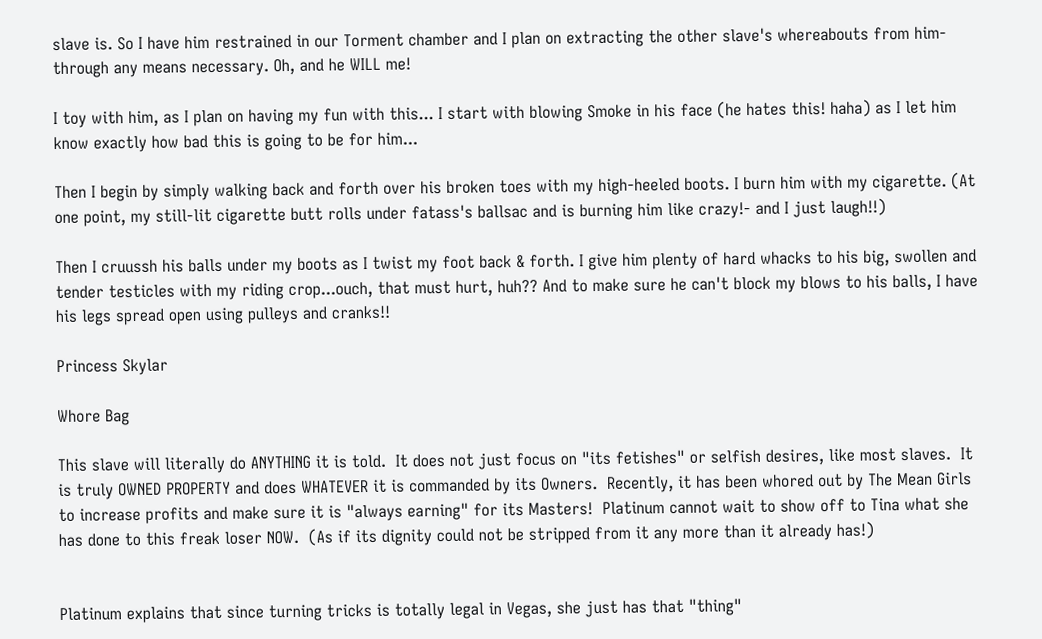slave is. So I have him restrained in our Torment chamber and I plan on extracting the other slave's whereabouts from him- through any means necessary. Oh, and he WILL me!

I toy with him, as I plan on having my fun with this... I start with blowing Smoke in his face (he hates this! haha) as I let him know exactly how bad this is going to be for him...

Then I begin by simply walking back and forth over his broken toes with my high-heeled boots. I burn him with my cigarette. (At one point, my still-lit cigarette butt rolls under fatass's ballsac and is burning him like crazy!- and I just laugh!!)

Then I cruussh his balls under my boots as I twist my foot back & forth. I give him plenty of hard whacks to his big, swollen and tender testicles with my riding crop...ouch, that must hurt, huh?? And to make sure he can't block my blows to his balls, I have his legs spread open using pulleys and cranks!!

Princess Skylar

Whore Bag

This slave will literally do ANYTHING it is told.  It does not just focus on "its fetishes" or selfish desires, like most slaves.  It is truly OWNED PROPERTY and does WHATEVER it is commanded by its Owners.  Recently, it has been whored out by The Mean Girls to increase profits and make sure it is "always earning" for its Masters!  Platinum cannot wait to show off to Tina what she has done to this freak loser NOW.  (As if its dignity could not be stripped from it any more than it already has!)


Platinum explains that since turning tricks is totally legal in Vegas, she just has that "thing"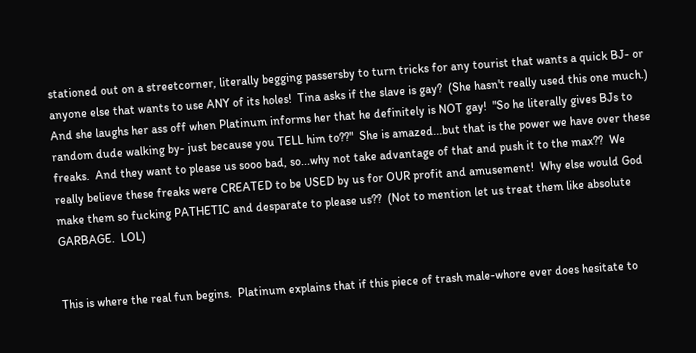stationed out on a streetcorner, literally begging passersby to turn tricks for any tourist that wants a quick BJ- or anyone else that wants to use ANY of its holes!  Tina asks if the slave is gay?  (She hasn't really used this one much.)  And she laughs her ass off when Platinum informs her that he definitely is NOT gay!  "So he literally gives BJs to random dude walking by- just because you TELL him to??"  She is amazed...but that is the power we have over these freaks.  And they want to please us sooo bad, so...why not take advantage of that and push it to the max??  We really believe these freaks were CREATED to be USED by us for OUR profit and amusement!  Why else would God make them so fucking PATHETIC and desparate to please us??  (Not to mention let us treat them like absolute GARBAGE.  LOL)


This is where the real fun begins.  Platinum explains that if this piece of trash male-whore ever does hesitate to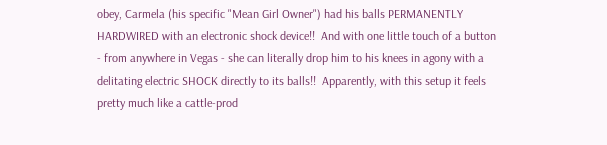obey, Carmela (his specific "Mean Girl Owner") had his balls PERMANENTLY HARDWIRED with an electronic shock device!!  And with one little touch of a button - from anywhere in Vegas - she can literally drop him to his knees in agony with a delitating electric SHOCK directly to its balls!!  Apparently, with this setup it feels pretty much like a cattle-prod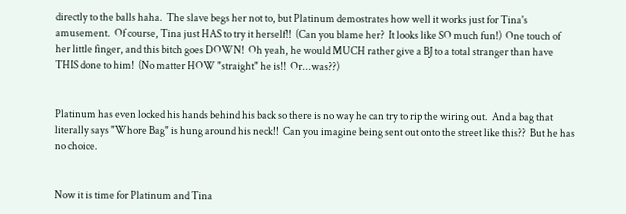directly to the balls haha.  The slave begs her not to, but Platinum demostrates how well it works just for Tina's amusement.  Of course, Tina just HAS to try it herself!!  (Can you blame her?  It looks like SO much fun!)  One touch of her little finger, and this bitch goes DOWN!  Oh yeah, he would MUCH rather give a BJ to a total stranger than have THIS done to him!  (No matter HOW "straight" he is!!  Or...was??)


Platinum has even locked his hands behind his back so there is no way he can try to rip the wiring out.  And a bag that literally says "Whore Bag" is hung around his neck!!  Can you imagine being sent out onto the street like this??  But he has no choice.


Now it is time for Platinum and Tina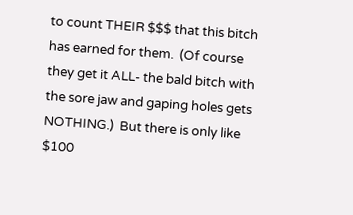to count THEIR $$$ that this bitch has earned for them.  (Of course they get it ALL- the bald bitch with the sore jaw and gaping holes gets NOTHING.)  But there is only like $100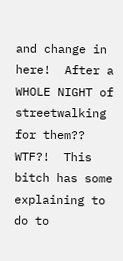and change in here!  After a WHOLE NIGHT of streetwalking for them??  WTF?!  This bitch has some explaining to do to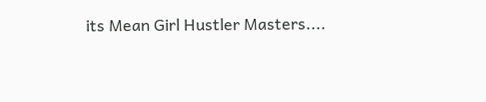its Mean Girl Hustler Masters....